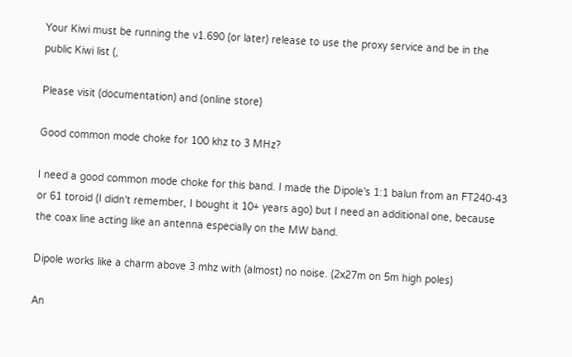Your Kiwi must be running the v1.690 (or later) release to use the proxy service and be in the public Kiwi list (,

Please visit (documentation) and (online store)

Good common mode choke for 100 khz to 3 MHz?

I need a good common mode choke for this band. I made the Dipole's 1:1 balun from an FT240-43 or 61 toroid (I didn't remember, I bought it 10+ years ago) but I need an additional one, because the coax line acting like an antenna especially on the MW band.

Dipole works like a charm above 3 mhz with (almost) no noise. (2x27m on 5m high poles)

An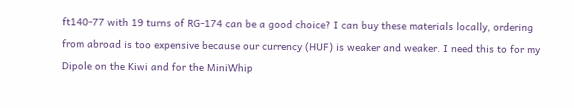ft140-77 with 19 turns of RG-174 can be a good choice? I can buy these materials locally, ordering from abroad is too expensive because our currency (HUF) is weaker and weaker. I need this to for my Dipole on the Kiwi and for the MiniWhip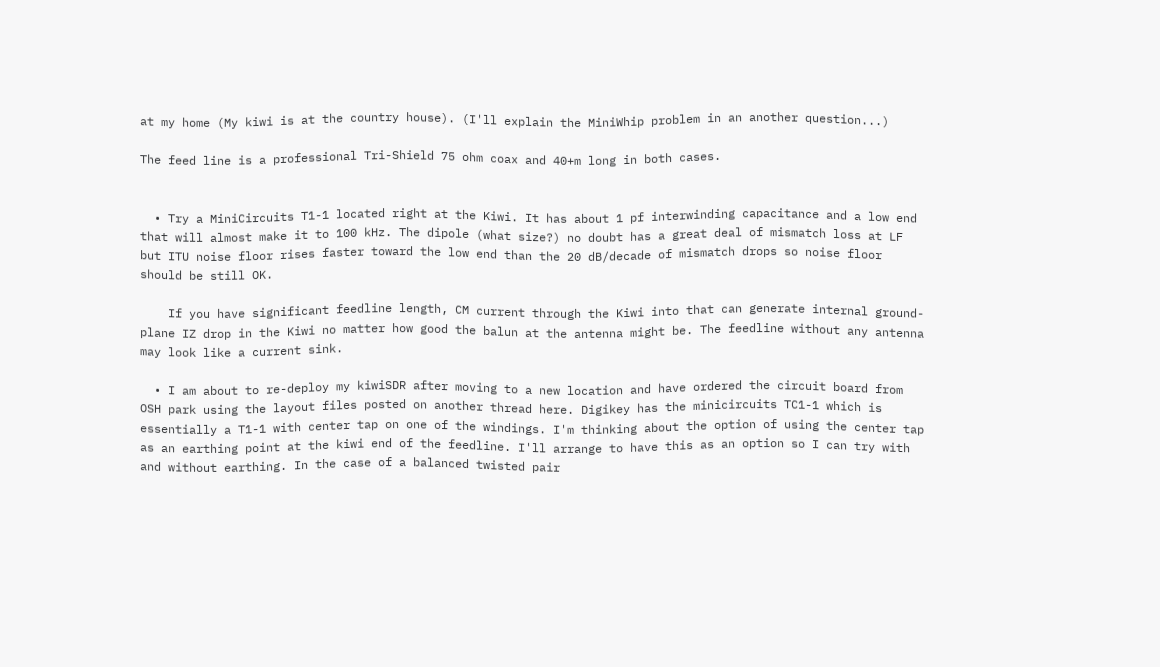at my home (My kiwi is at the country house). (I'll explain the MiniWhip problem in an another question...)

The feed line is a professional Tri-Shield 75 ohm coax and 40+m long in both cases.


  • Try a MiniCircuits T1-1 located right at the Kiwi. It has about 1 pf interwinding capacitance and a low end that will almost make it to 100 kHz. The dipole (what size?) no doubt has a great deal of mismatch loss at LF but ITU noise floor rises faster toward the low end than the 20 dB/decade of mismatch drops so noise floor should be still OK.

    If you have significant feedline length, CM current through the Kiwi into that can generate internal ground-plane IZ drop in the Kiwi no matter how good the balun at the antenna might be. The feedline without any antenna may look like a current sink.

  • I am about to re-deploy my kiwiSDR after moving to a new location and have ordered the circuit board from OSH park using the layout files posted on another thread here. Digikey has the minicircuits TC1-1 which is essentially a T1-1 with center tap on one of the windings. I'm thinking about the option of using the center tap as an earthing point at the kiwi end of the feedline. I'll arrange to have this as an option so I can try with and without earthing. In the case of a balanced twisted pair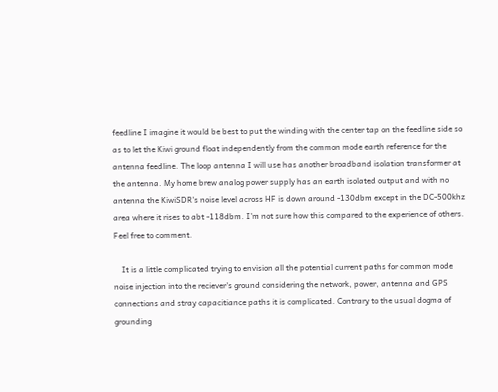feedline I imagine it would be best to put the winding with the center tap on the feedline side so as to let the Kiwi ground float independently from the common mode earth reference for the antenna feedline. The loop antenna I will use has another broadband isolation transformer at the antenna. My home brew analog power supply has an earth isolated output and with no antenna the KiwiSDR's noise level across HF is down around -130dbm except in the DC-500khz area where it rises to abt -118dbm. I'm not sure how this compared to the experience of others. Feel free to comment.

    It is a little complicated trying to envision all the potential current paths for common mode noise injection into the reciever's ground considering the network, power, antenna and GPS connections and stray capacitiance paths it is complicated. Contrary to the usual dogma of grounding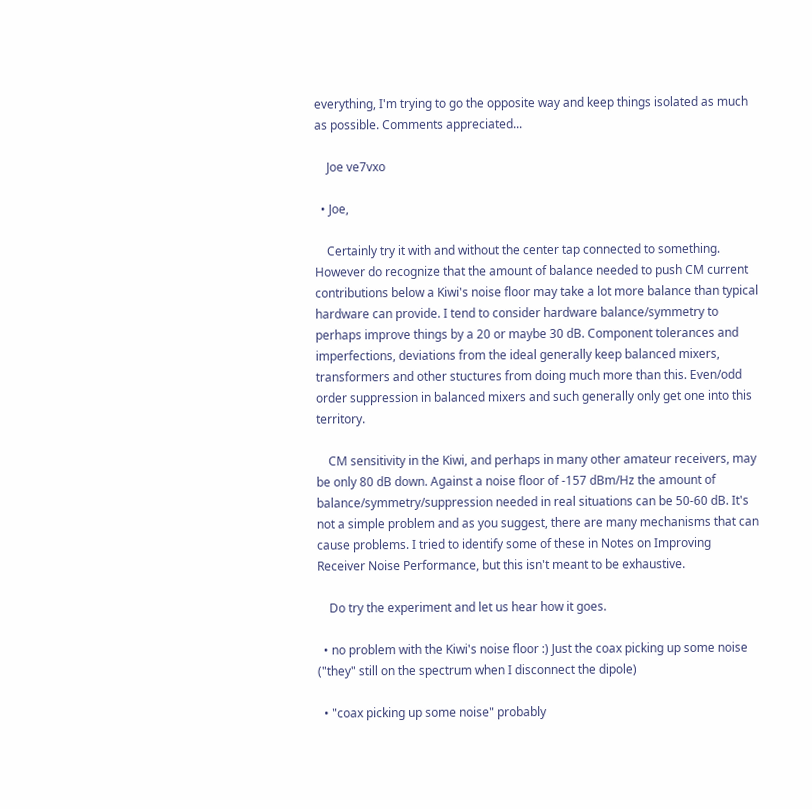everything, I'm trying to go the opposite way and keep things isolated as much as possible. Comments appreciated...

    Joe ve7vxo

  • Joe,

    Certainly try it with and without the center tap connected to something. However do recognize that the amount of balance needed to push CM current contributions below a Kiwi's noise floor may take a lot more balance than typical hardware can provide. I tend to consider hardware balance/symmetry to perhaps improve things by a 20 or maybe 30 dB. Component tolerances and imperfections, deviations from the ideal generally keep balanced mixers, transformers and other stuctures from doing much more than this. Even/odd order suppression in balanced mixers and such generally only get one into this territory.

    CM sensitivity in the Kiwi, and perhaps in many other amateur receivers, may be only 80 dB down. Against a noise floor of -157 dBm/Hz the amount of balance/symmetry/suppression needed in real situations can be 50-60 dB. It's not a simple problem and as you suggest, there are many mechanisms that can cause problems. I tried to identify some of these in Notes on Improving Receiver Noise Performance, but this isn't meant to be exhaustive.

    Do try the experiment and let us hear how it goes.

  • no problem with the Kiwi's noise floor :) Just the coax picking up some noise ("they" still on the spectrum when I disconnect the dipole)

  • "coax picking up some noise" probably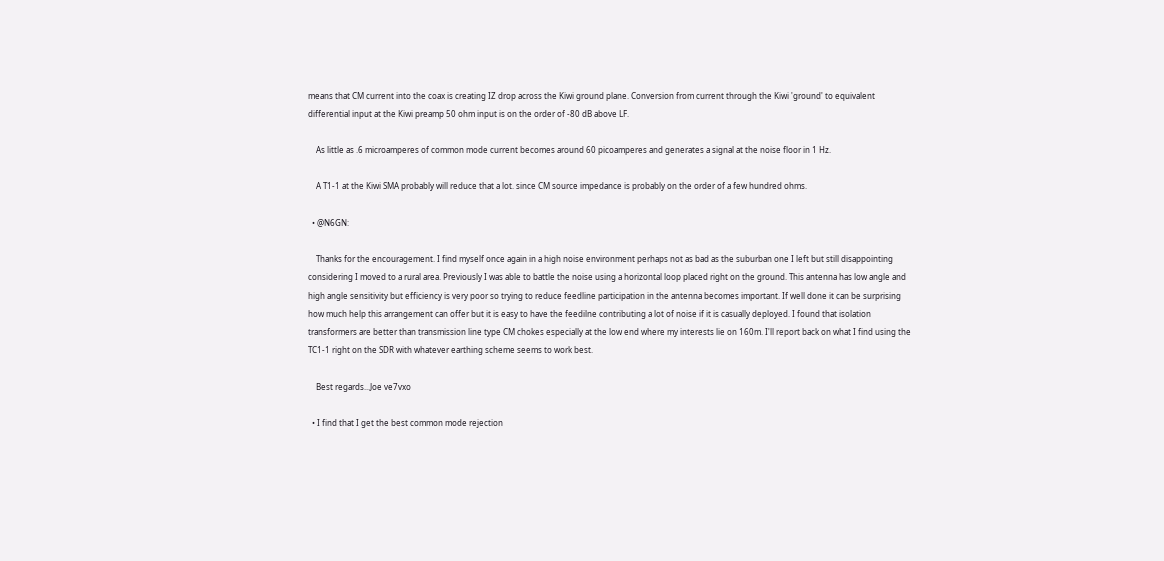means that CM current into the coax is creating IZ drop across the Kiwi ground plane. Conversion from current through the Kiwi 'ground' to equivalent differential input at the Kiwi preamp 50 ohm input is on the order of -80 dB above LF.

    As little as .6 microamperes of common mode current becomes around 60 picoamperes and generates a signal at the noise floor in 1 Hz.

    A T1-1 at the Kiwi SMA probably will reduce that a lot. since CM source impedance is probably on the order of a few hundred ohms.

  • @N6GN:

    Thanks for the encouragement. I find myself once again in a high noise environment perhaps not as bad as the suburban one I left but still disappointing considering I moved to a rural area. Previously I was able to battle the noise using a horizontal loop placed right on the ground. This antenna has low angle and high angle sensitivity but efficiency is very poor so trying to reduce feedline participation in the antenna becomes important. If well done it can be surprising how much help this arrangement can offer but it is easy to have the feedilne contributing a lot of noise if it is casually deployed. I found that isolation transformers are better than transmission line type CM chokes especially at the low end where my interests lie on 160m. I'll report back on what I find using the TC1-1 right on the SDR with whatever earthing scheme seems to work best.

    Best regards...Joe ve7vxo

  • I find that I get the best common mode rejection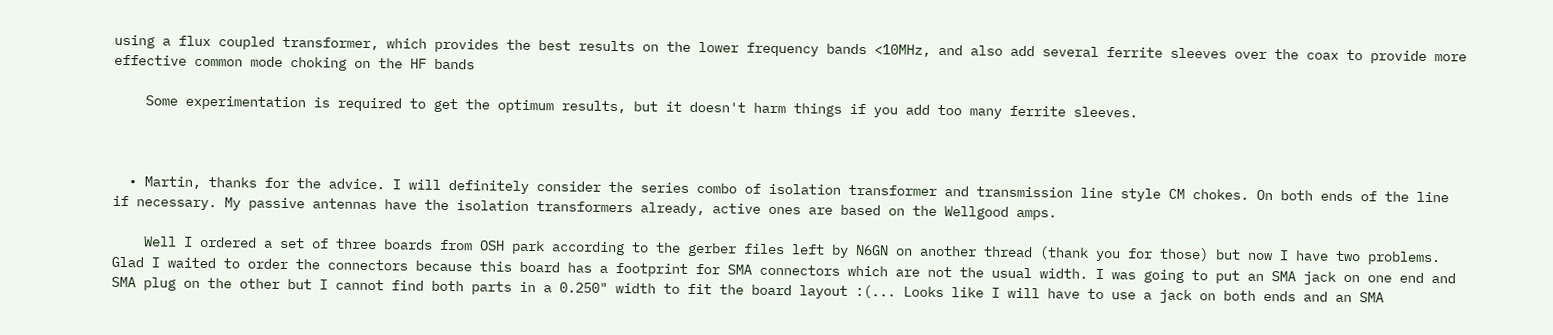using a flux coupled transformer, which provides the best results on the lower frequency bands <10MHz, and also add several ferrite sleeves over the coax to provide more effective common mode choking on the HF bands

    Some experimentation is required to get the optimum results, but it doesn't harm things if you add too many ferrite sleeves.



  • Martin, thanks for the advice. I will definitely consider the series combo of isolation transformer and transmission line style CM chokes. On both ends of the line if necessary. My passive antennas have the isolation transformers already, active ones are based on the Wellgood amps.

    Well I ordered a set of three boards from OSH park according to the gerber files left by N6GN on another thread (thank you for those) but now I have two problems. Glad I waited to order the connectors because this board has a footprint for SMA connectors which are not the usual width. I was going to put an SMA jack on one end and SMA plug on the other but I cannot find both parts in a 0.250" width to fit the board layout :(... Looks like I will have to use a jack on both ends and an SMA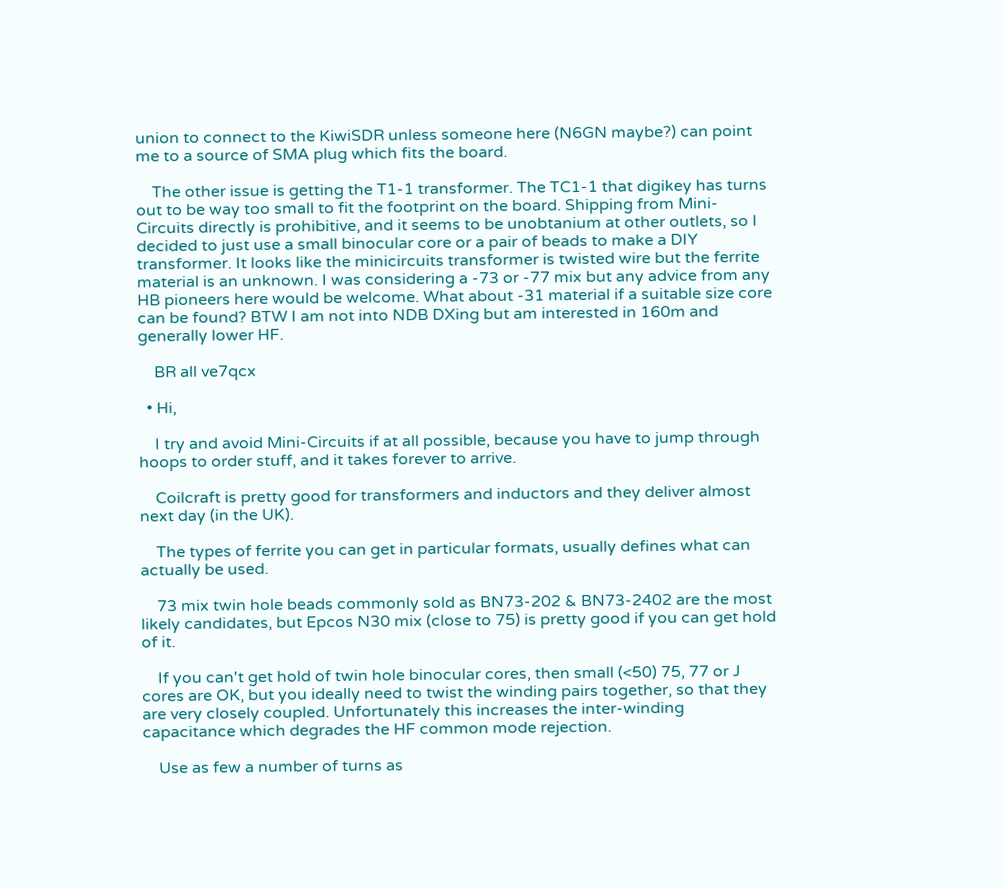union to connect to the KiwiSDR unless someone here (N6GN maybe?) can point me to a source of SMA plug which fits the board.

    The other issue is getting the T1-1 transformer. The TC1-1 that digikey has turns out to be way too small to fit the footprint on the board. Shipping from Mini-Circuits directly is prohibitive, and it seems to be unobtanium at other outlets, so I decided to just use a small binocular core or a pair of beads to make a DIY transformer. It looks like the minicircuits transformer is twisted wire but the ferrite material is an unknown. I was considering a -73 or -77 mix but any advice from any HB pioneers here would be welcome. What about -31 material if a suitable size core can be found? BTW I am not into NDB DXing but am interested in 160m and generally lower HF.

    BR all ve7qcx

  • Hi,

    I try and avoid Mini-Circuits if at all possible, because you have to jump through hoops to order stuff, and it takes forever to arrive.

    Coilcraft is pretty good for transformers and inductors and they deliver almost next day (in the UK).

    The types of ferrite you can get in particular formats, usually defines what can actually be used.

    73 mix twin hole beads commonly sold as BN73-202 & BN73-2402 are the most likely candidates, but Epcos N30 mix (close to 75) is pretty good if you can get hold of it.

    If you can't get hold of twin hole binocular cores, then small (<50) 75, 77 or J cores are OK, but you ideally need to twist the winding pairs together, so that they are very closely coupled. Unfortunately this increases the inter-winding capacitance which degrades the HF common mode rejection.

    Use as few a number of turns as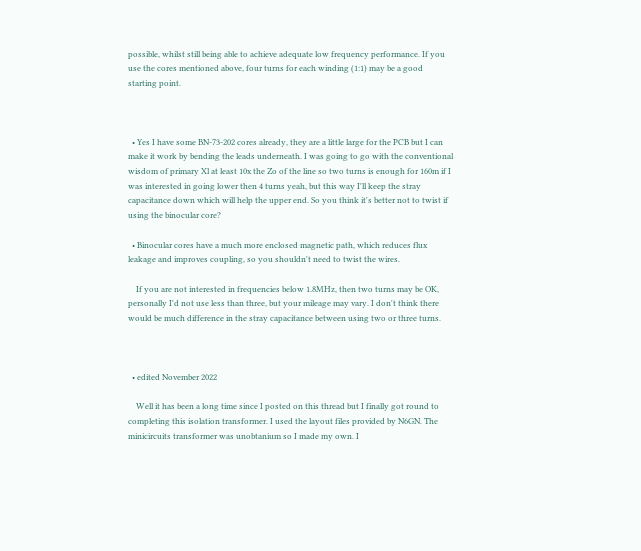possible, whilst still being able to achieve adequate low frequency performance. If you use the cores mentioned above, four turns for each winding (1:1) may be a good starting point.



  • Yes I have some BN-73-202 cores already, they are a little large for the PCB but I can make it work by bending the leads underneath. I was going to go with the conventional wisdom of primary Xl at least 10x the Zo of the line so two turns is enough for 160m if I was interested in going lower then 4 turns yeah, but this way I'll keep the stray capacitance down which will help the upper end. So you think it's better not to twist if using the binocular core?

  • Binocular cores have a much more enclosed magnetic path, which reduces flux leakage and improves coupling, so you shouldn't need to twist the wires.

    If you are not interested in frequencies below 1.8MHz, then two turns may be OK, personally I'd not use less than three, but your mileage may vary. I don't think there would be much difference in the stray capacitance between using two or three turns.



  • edited November 2022

    Well it has been a long time since I posted on this thread but I finally got round to completing this isolation transformer. I used the layout files provided by N6GN. The minicircuits transformer was unobtanium so I made my own. I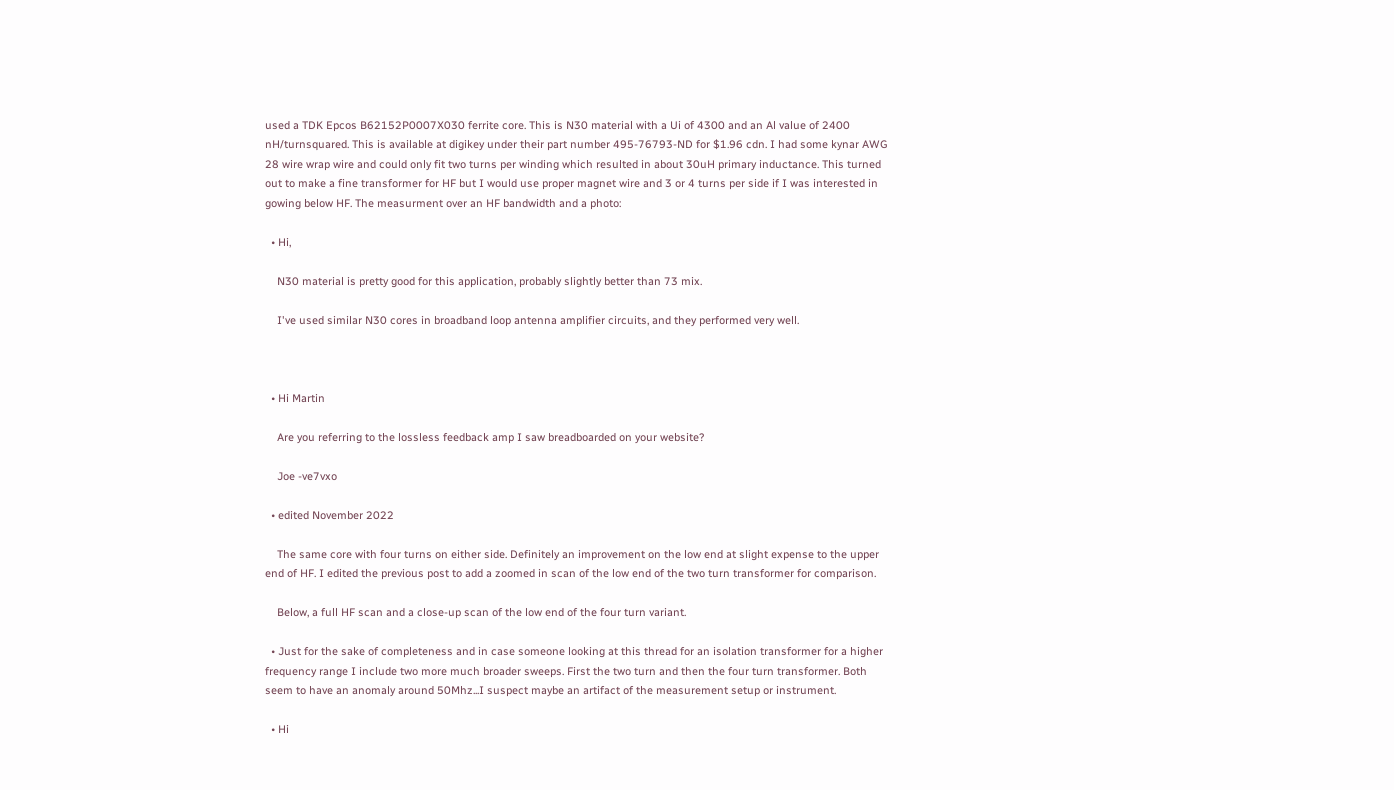used a TDK Epcos B62152P0007X030 ferrite core. This is N30 material with a Ui of 4300 and an Al value of 2400 nH/turnsquared. This is available at digikey under their part number 495-76793-ND for $1.96 cdn. I had some kynar AWG 28 wire wrap wire and could only fit two turns per winding which resulted in about 30uH primary inductance. This turned out to make a fine transformer for HF but I would use proper magnet wire and 3 or 4 turns per side if I was interested in gowing below HF. The measurment over an HF bandwidth and a photo:

  • Hi,

    N30 material is pretty good for this application, probably slightly better than 73 mix.

    I've used similar N30 cores in broadband loop antenna amplifier circuits, and they performed very well.



  • Hi Martin

    Are you referring to the lossless feedback amp I saw breadboarded on your website?

    Joe -ve7vxo

  • edited November 2022

    The same core with four turns on either side. Definitely an improvement on the low end at slight expense to the upper end of HF. I edited the previous post to add a zoomed in scan of the low end of the two turn transformer for comparison.

    Below, a full HF scan and a close-up scan of the low end of the four turn variant.

  • Just for the sake of completeness and in case someone looking at this thread for an isolation transformer for a higher frequency range I include two more much broader sweeps. First the two turn and then the four turn transformer. Both seem to have an anomaly around 50Mhz...I suspect maybe an artifact of the measurement setup or instrument.

  • Hi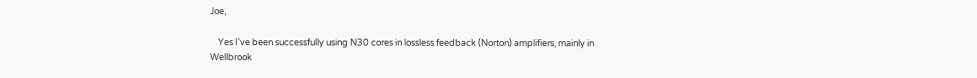Joe,

    Yes I've been successfully using N30 cores in lossless feedback (Norton) amplifiers, mainly in Wellbrook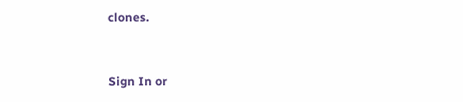clones.



Sign In or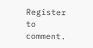Register to comment.